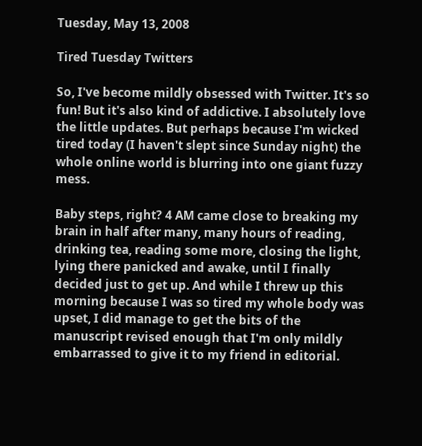Tuesday, May 13, 2008

Tired Tuesday Twitters

So, I've become mildly obsessed with Twitter. It's so fun! But it's also kind of addictive. I absolutely love the little updates. But perhaps because I'm wicked tired today (I haven't slept since Sunday night) the whole online world is blurring into one giant fuzzy mess.

Baby steps, right? 4 AM came close to breaking my brain in half after many, many hours of reading, drinking tea, reading some more, closing the light, lying there panicked and awake, until I finally decided just to get up. And while I threw up this morning because I was so tired my whole body was upset, I did manage to get the bits of the manuscript revised enough that I'm only mildly embarrassed to give it to my friend in editorial.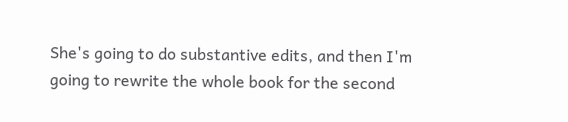She's going to do substantive edits, and then I'm going to rewrite the whole book for the second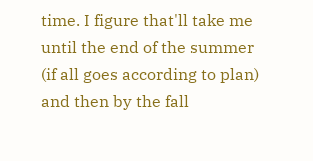time. I figure that'll take me until the end of the summer (if all goes according to plan) and then by the fall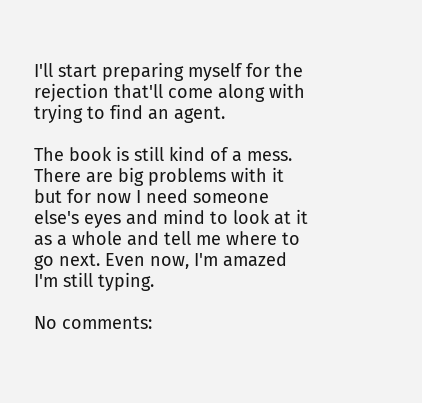I'll start preparing myself for the rejection that'll come along with trying to find an agent.

The book is still kind of a mess. There are big problems with it but for now I need someone else's eyes and mind to look at it as a whole and tell me where to go next. Even now, I'm amazed I'm still typing.

No comments: